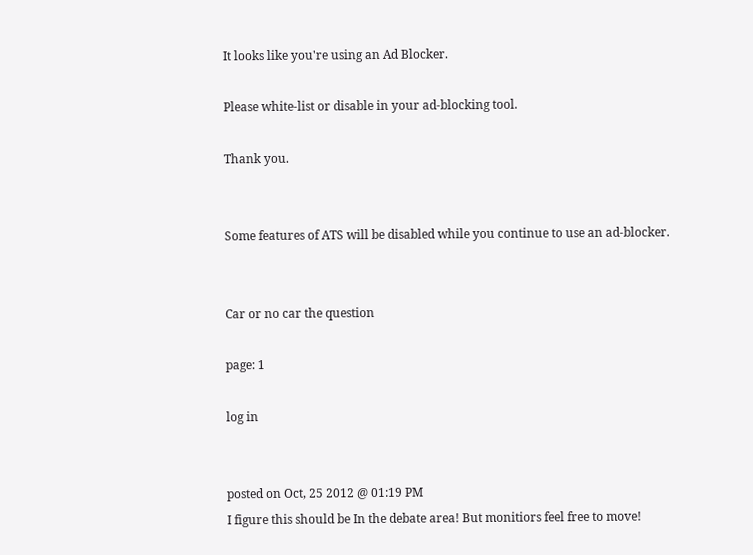It looks like you're using an Ad Blocker.

Please white-list or disable in your ad-blocking tool.

Thank you.


Some features of ATS will be disabled while you continue to use an ad-blocker.


Car or no car the question

page: 1

log in


posted on Oct, 25 2012 @ 01:19 PM
I figure this should be In the debate area! But monitiors feel free to move!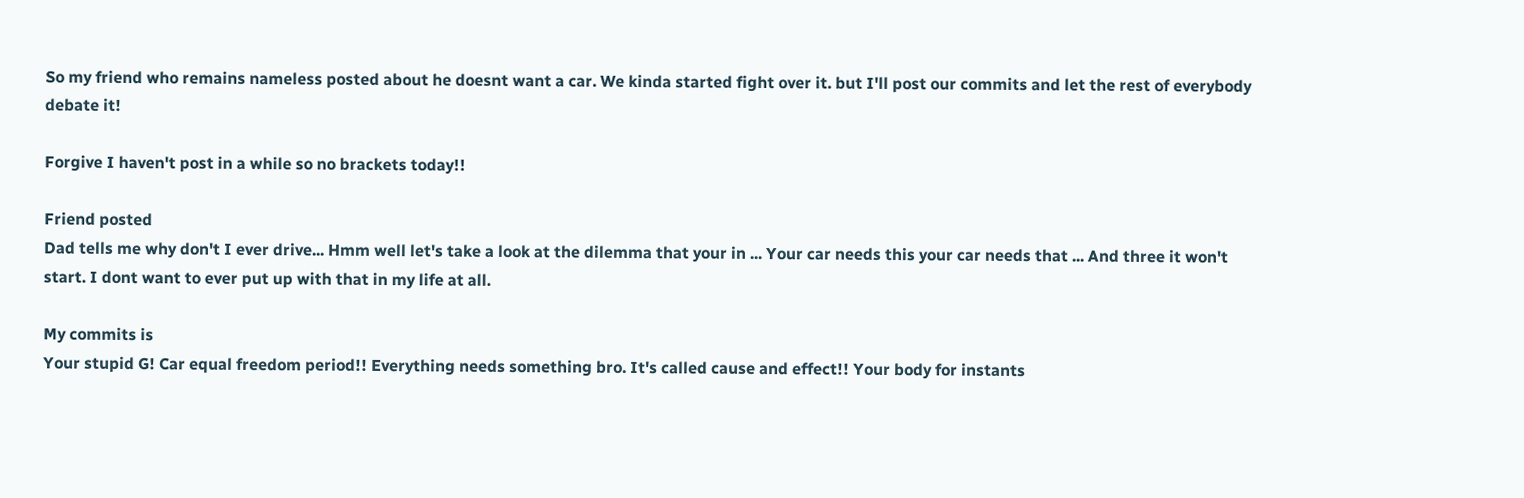So my friend who remains nameless posted about he doesnt want a car. We kinda started fight over it. but I'll post our commits and let the rest of everybody debate it!

Forgive I haven't post in a while so no brackets today!!

Friend posted
Dad tells me why don't I ever drive... Hmm well let's take a look at the dilemma that your in ... Your car needs this your car needs that ... And three it won't start. I dont want to ever put up with that in my life at all.

My commits is
Your stupid G! Car equal freedom period!! Everything needs something bro. It's called cause and effect!! Your body for instants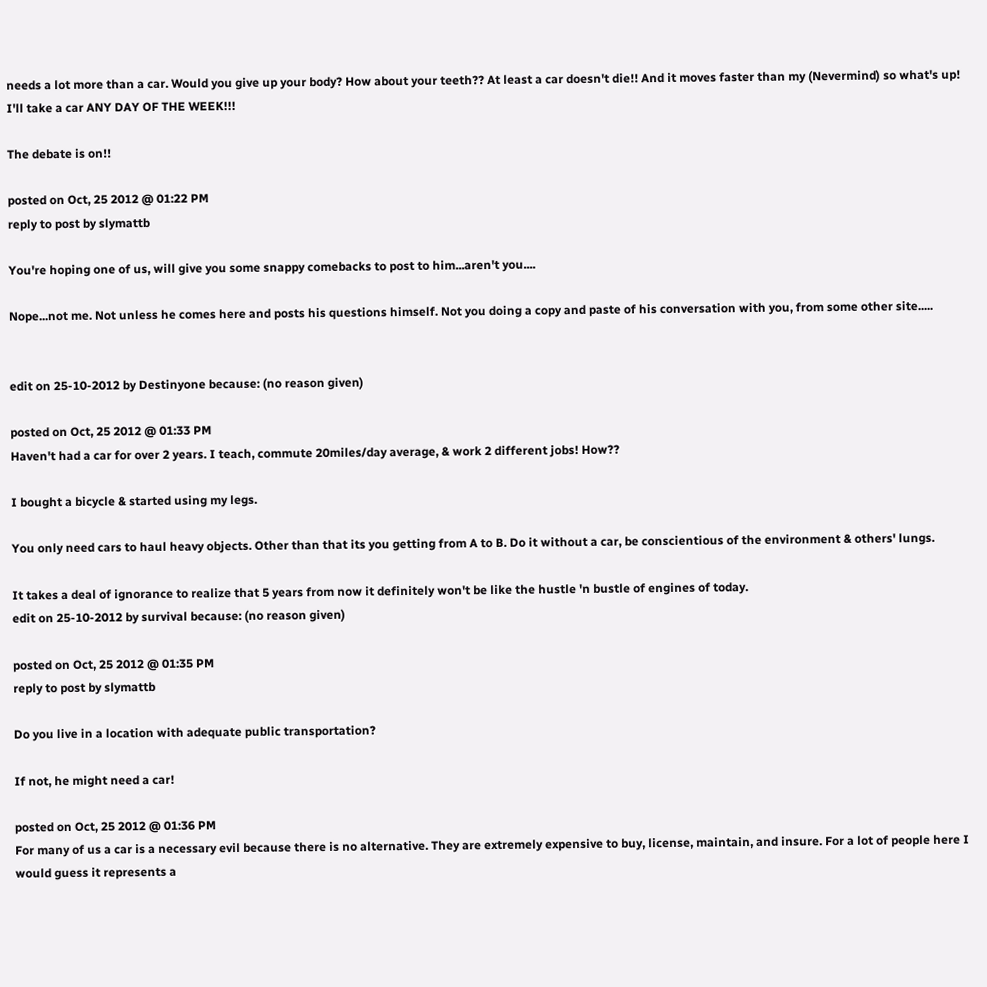needs a lot more than a car. Would you give up your body? How about your teeth?? At least a car doesn't die!! And it moves faster than my (Nevermind) so what's up! I'll take a car ANY DAY OF THE WEEK!!!

The debate is on!!

posted on Oct, 25 2012 @ 01:22 PM
reply to post by slymattb

You're hoping one of us, will give you some snappy comebacks to post to him...aren't you....

Nope...not me. Not unless he comes here and posts his questions himself. Not you doing a copy and paste of his conversation with you, from some other site.....


edit on 25-10-2012 by Destinyone because: (no reason given)

posted on Oct, 25 2012 @ 01:33 PM
Haven't had a car for over 2 years. I teach, commute 20miles/day average, & work 2 different jobs! How??

I bought a bicycle & started using my legs.

You only need cars to haul heavy objects. Other than that its you getting from A to B. Do it without a car, be conscientious of the environment & others' lungs.

It takes a deal of ignorance to realize that 5 years from now it definitely won't be like the hustle 'n bustle of engines of today.
edit on 25-10-2012 by survival because: (no reason given)

posted on Oct, 25 2012 @ 01:35 PM
reply to post by slymattb

Do you live in a location with adequate public transportation?

If not, he might need a car!

posted on Oct, 25 2012 @ 01:36 PM
For many of us a car is a necessary evil because there is no alternative. They are extremely expensive to buy, license, maintain, and insure. For a lot of people here I would guess it represents a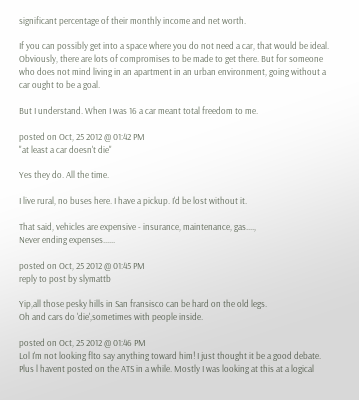significant percentage of their monthly income and net worth.

If you can possibly get into a space where you do not need a car, that would be ideal. Obviously, there are lots of compromises to be made to get there. But for someone who does not mind living in an apartment in an urban environment, going without a car ought to be a goal.

But I understand. When I was 16 a car meant total freedom to me.

posted on Oct, 25 2012 @ 01:42 PM
"at least a car doesn't die"

Yes they do. All the time.

I live rural, no buses here. I have a pickup. I'd be lost without it.

That said, vehicles are expensive - insurance, maintenance, gas....,
Never ending expenses......

posted on Oct, 25 2012 @ 01:45 PM
reply to post by slymattb

Yip,all those pesky hills in San fransisco can be hard on the old legs.
Oh and cars do 'die',sometimes with people inside.

posted on Oct, 25 2012 @ 01:46 PM
Lol I'm not looking flto say anything toward him! I just thought it be a good debate. Plus l havent posted on the ATS in a while. Mostly I was looking at this at a logical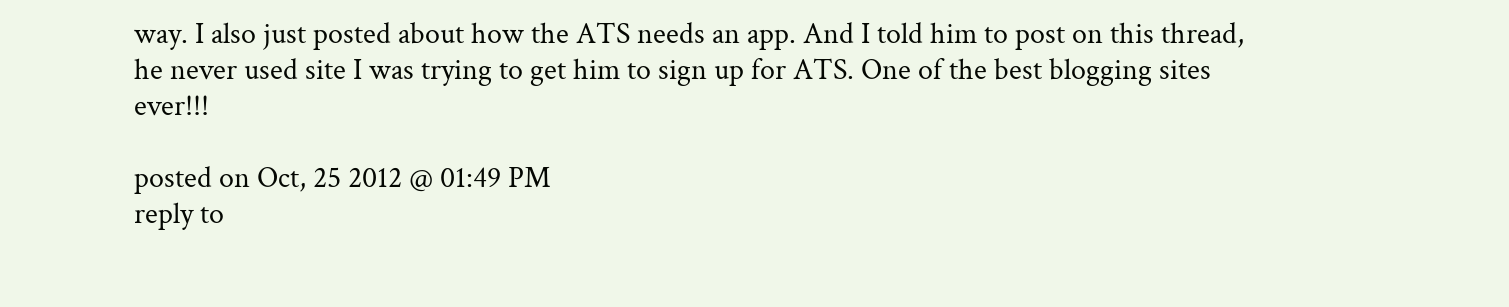way. I also just posted about how the ATS needs an app. And I told him to post on this thread, he never used site I was trying to get him to sign up for ATS. One of the best blogging sites ever!!!

posted on Oct, 25 2012 @ 01:49 PM
reply to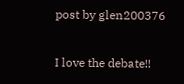post by glen200376

I love the debate!!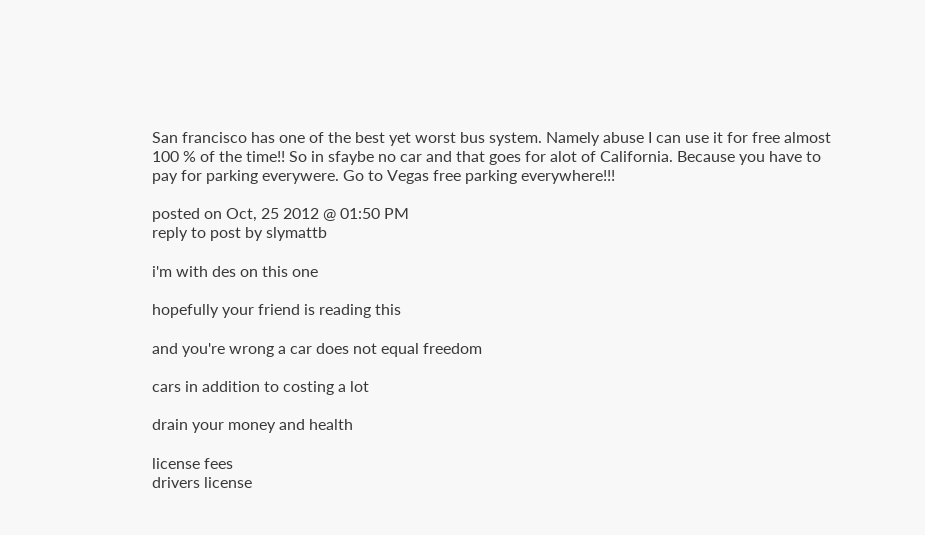San francisco has one of the best yet worst bus system. Namely abuse I can use it for free almost 100 % of the time!! So in sfaybe no car and that goes for alot of California. Because you have to pay for parking everywere. Go to Vegas free parking everywhere!!!

posted on Oct, 25 2012 @ 01:50 PM
reply to post by slymattb

i'm with des on this one

hopefully your friend is reading this

and you're wrong a car does not equal freedom

cars in addition to costing a lot

drain your money and health

license fees
drivers license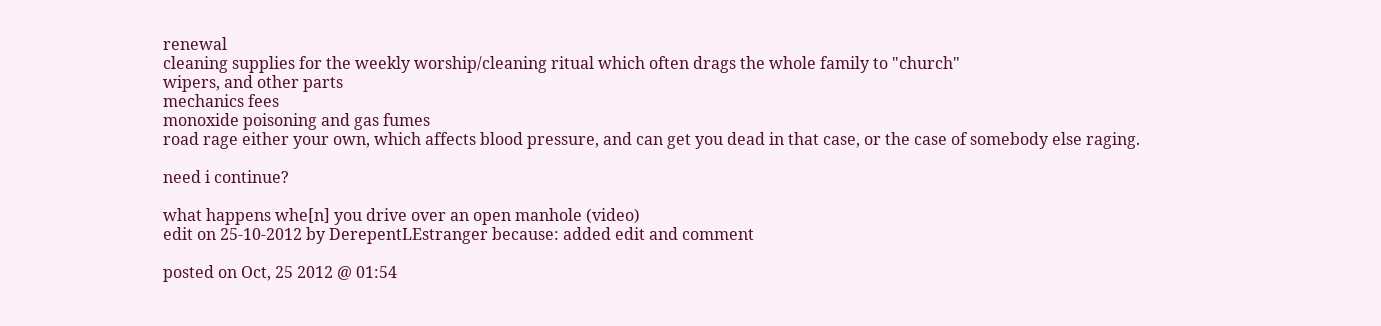renewal
cleaning supplies for the weekly worship/cleaning ritual which often drags the whole family to "church"
wipers, and other parts
mechanics fees
monoxide poisoning and gas fumes
road rage either your own, which affects blood pressure, and can get you dead in that case, or the case of somebody else raging.

need i continue?

what happens whe[n] you drive over an open manhole (video)
edit on 25-10-2012 by DerepentLEstranger because: added edit and comment

posted on Oct, 25 2012 @ 01:54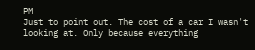PM
Just to point out. The cost of a car I wasn't looking at. Only because everything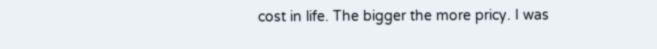cost in life. The bigger the more pricy. I was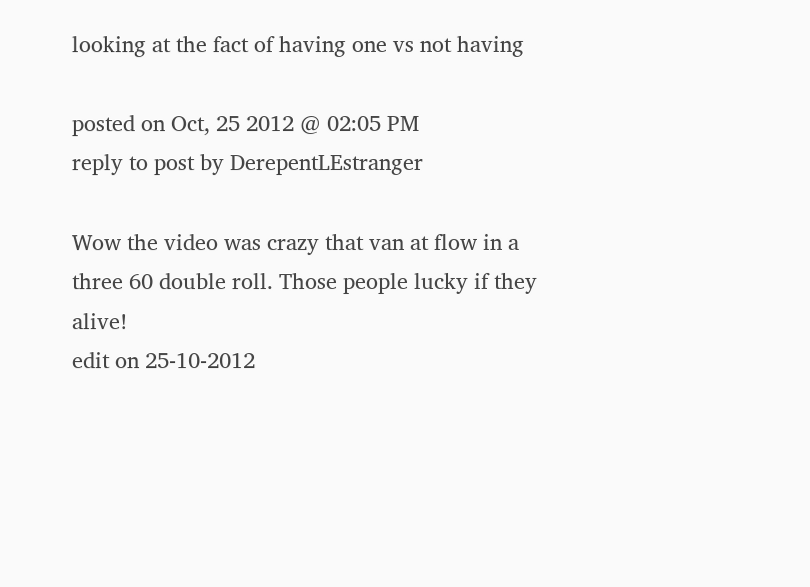looking at the fact of having one vs not having

posted on Oct, 25 2012 @ 02:05 PM
reply to post by DerepentLEstranger

Wow the video was crazy that van at flow in a three 60 double roll. Those people lucky if they alive!
edit on 25-10-2012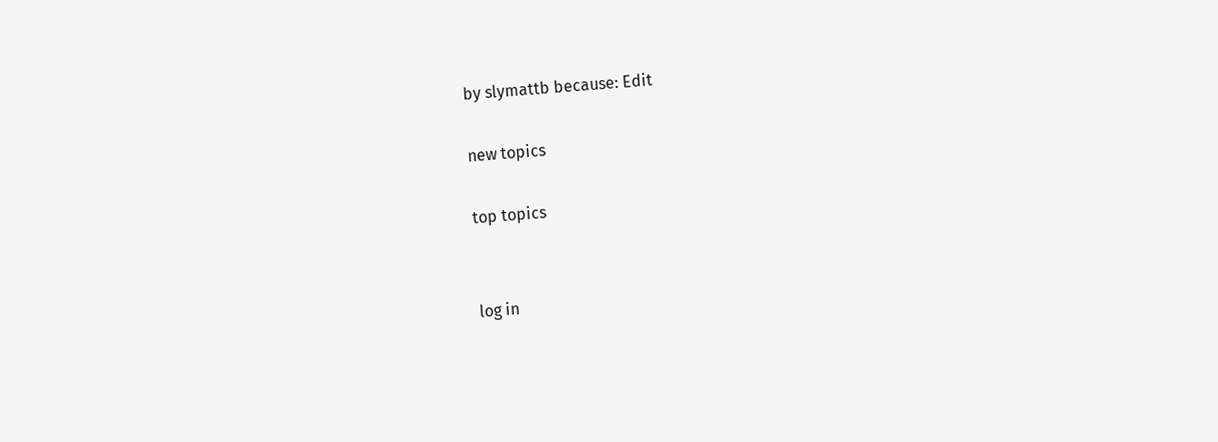by slymattb because: Edit

new topics

top topics


log in